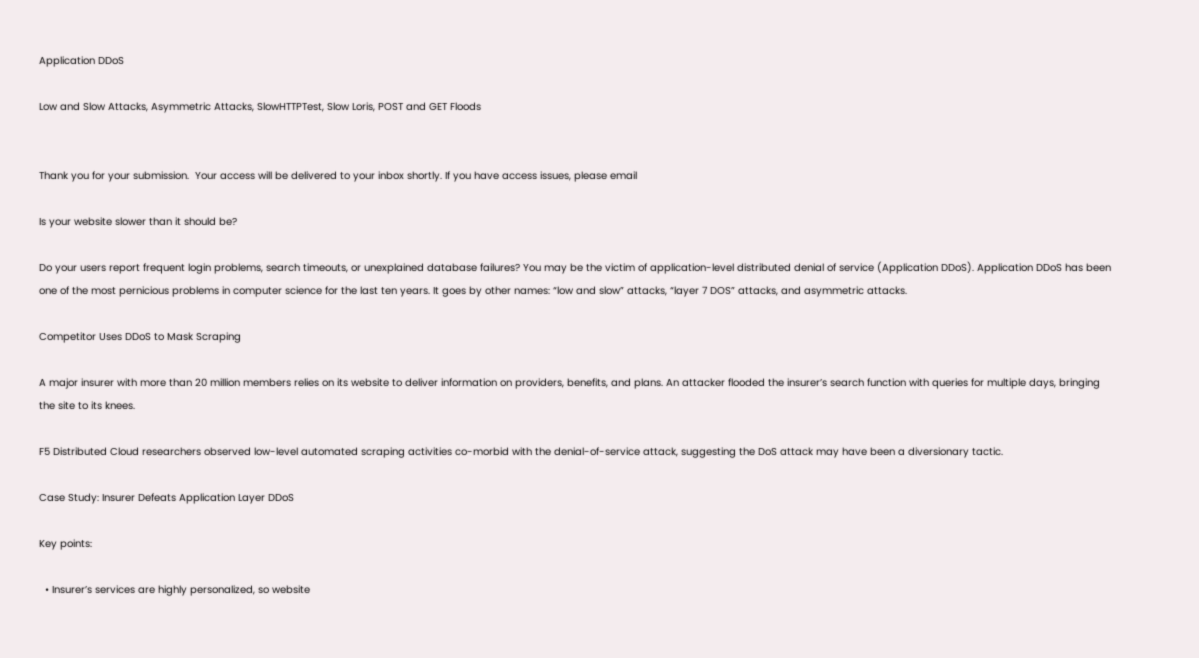Application DDoS

Low and Slow Attacks, Asymmetric Attacks, SlowHTTPTest, Slow Loris, POST and GET Floods


Thank you for your submission.  Your access will be delivered to your inbox shortly. If you have access issues, please email

Is your website slower than it should be?

Do your users report frequent login problems, search timeouts, or unexplained database failures? You may be the victim of application-level distributed denial of service (Application DDoS). Application DDoS has been one of the most pernicious problems in computer science for the last ten years. It goes by other names: “low and slow” attacks, “layer 7 DOS” attacks, and asymmetric attacks.

Competitor Uses DDoS to Mask Scraping

A major insurer with more than 20 million members relies on its website to deliver information on providers, benefits, and plans. An attacker flooded the insurer’s search function with queries for multiple days, bringing the site to its knees.

F5 Distributed Cloud researchers observed low-level automated scraping activities co-morbid with the denial-of-service attack, suggesting the DoS attack may have been a diversionary tactic.

Case Study: Insurer Defeats Application Layer DDoS

Key points:

  • Insurer’s services are highly personalized, so website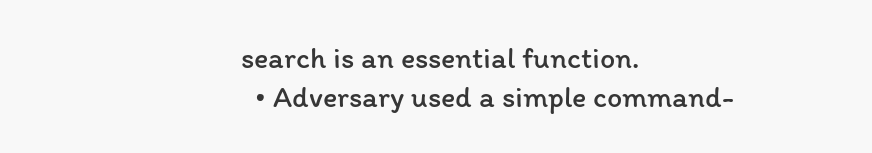search is an essential function.
  • Adversary used a simple command-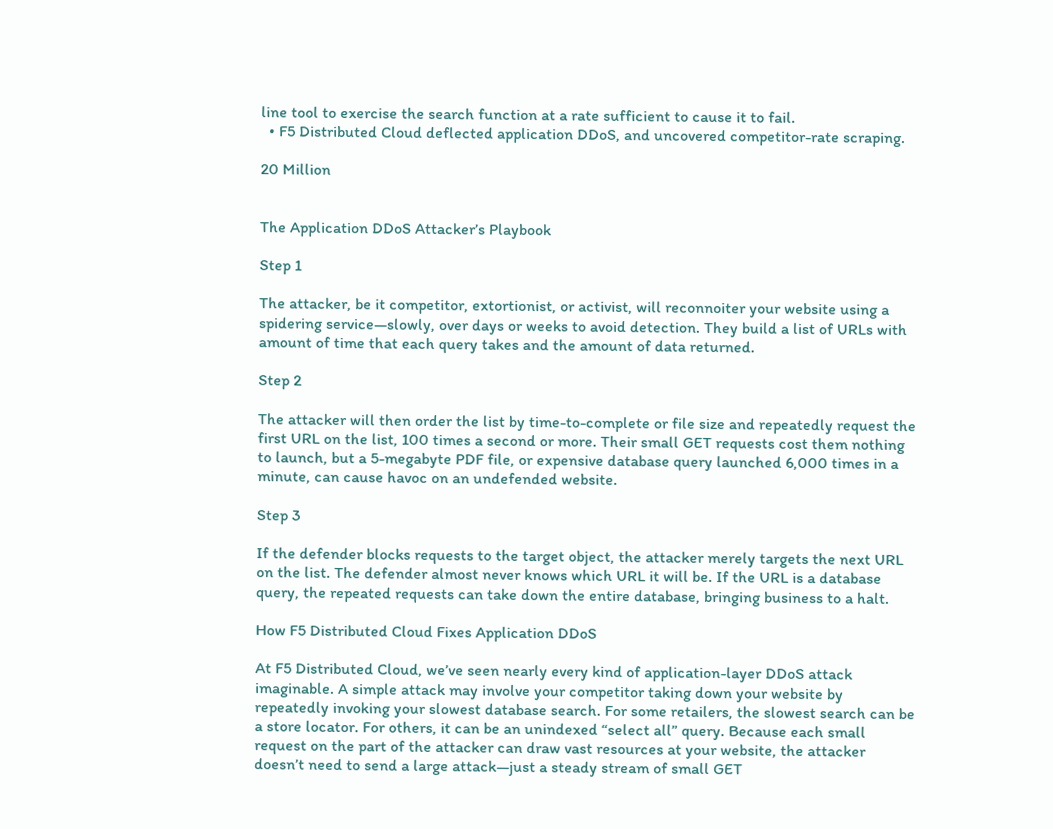line tool to exercise the search function at a rate sufficient to cause it to fail.
  • F5 Distributed Cloud deflected application DDoS, and uncovered competitor-rate scraping.

20 Million


The Application DDoS Attacker’s Playbook

Step 1

The attacker, be it competitor, extortionist, or activist, will reconnoiter your website using a spidering service—slowly, over days or weeks to avoid detection. They build a list of URLs with amount of time that each query takes and the amount of data returned.

Step 2

The attacker will then order the list by time-to-complete or file size and repeatedly request the first URL on the list, 100 times a second or more. Their small GET requests cost them nothing to launch, but a 5-megabyte PDF file, or expensive database query launched 6,000 times in a minute, can cause havoc on an undefended website.

Step 3

If the defender blocks requests to the target object, the attacker merely targets the next URL on the list. The defender almost never knows which URL it will be. If the URL is a database query, the repeated requests can take down the entire database, bringing business to a halt.

How F5 Distributed Cloud Fixes Application DDoS

At F5 Distributed Cloud, we’ve seen nearly every kind of application-layer DDoS attack imaginable. A simple attack may involve your competitor taking down your website by repeatedly invoking your slowest database search. For some retailers, the slowest search can be a store locator. For others, it can be an unindexed “select all” query. Because each small request on the part of the attacker can draw vast resources at your website, the attacker doesn’t need to send a large attack—just a steady stream of small GET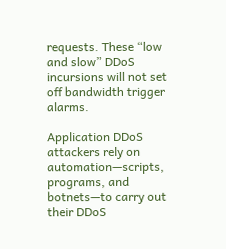requests. These “low and slow” DDoS incursions will not set off bandwidth trigger alarms.

Application DDoS attackers rely on automation—scripts, programs, and botnets—to carry out their DDoS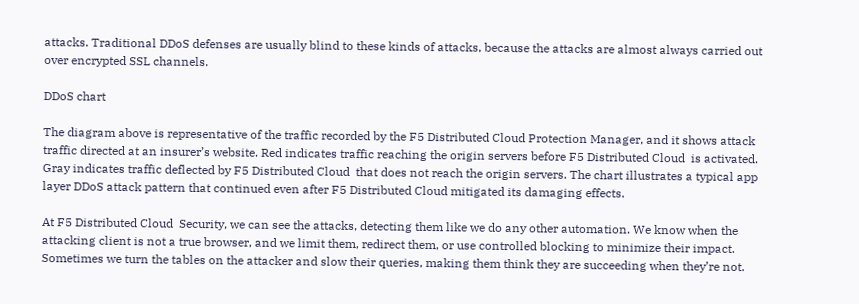attacks. Traditional DDoS defenses are usually blind to these kinds of attacks, because the attacks are almost always carried out over encrypted SSL channels.

DDoS chart

The diagram above is representative of the traffic recorded by the F5 Distributed Cloud Protection Manager, and it shows attack traffic directed at an insurer’s website. Red indicates traffic reaching the origin servers before F5 Distributed Cloud  is activated. Gray indicates traffic deflected by F5 Distributed Cloud  that does not reach the origin servers. The chart illustrates a typical app layer DDoS attack pattern that continued even after F5 Distributed Cloud mitigated its damaging effects.

At F5 Distributed Cloud  Security, we can see the attacks, detecting them like we do any other automation. We know when the attacking client is not a true browser, and we limit them, redirect them, or use controlled blocking to minimize their impact. Sometimes we turn the tables on the attacker and slow their queries, making them think they are succeeding when they’re not.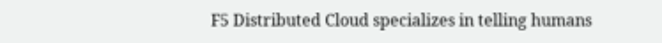F5 Distributed Cloud specializes in telling humans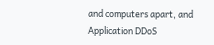and computers apart, and Application DDoS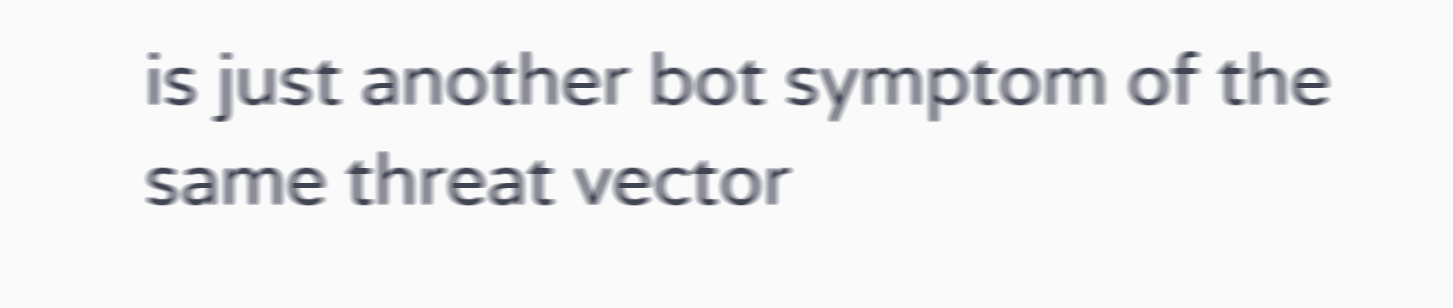is just another bot symptom of the same threat vector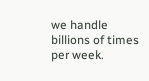we handle billions of times per week.